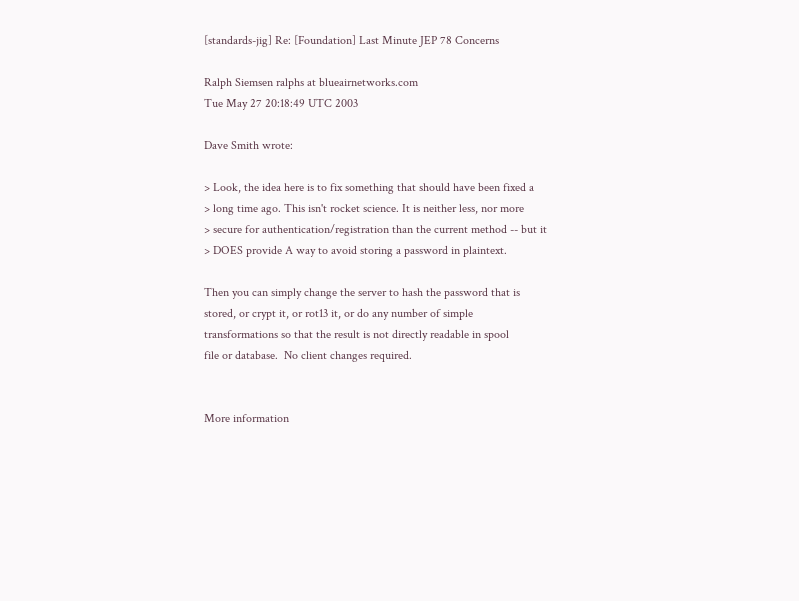[standards-jig] Re: [Foundation] Last Minute JEP 78 Concerns

Ralph Siemsen ralphs at blueairnetworks.com
Tue May 27 20:18:49 UTC 2003

Dave Smith wrote:

> Look, the idea here is to fix something that should have been fixed a
> long time ago. This isn't rocket science. It is neither less, nor more
> secure for authentication/registration than the current method -- but it
> DOES provide A way to avoid storing a password in plaintext.

Then you can simply change the server to hash the password that is
stored, or crypt it, or rot13 it, or do any number of simple
transformations so that the result is not directly readable in spool
file or database.  No client changes required.


More information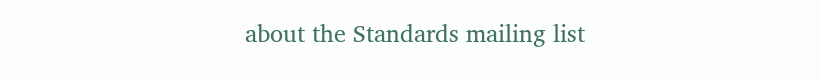about the Standards mailing list